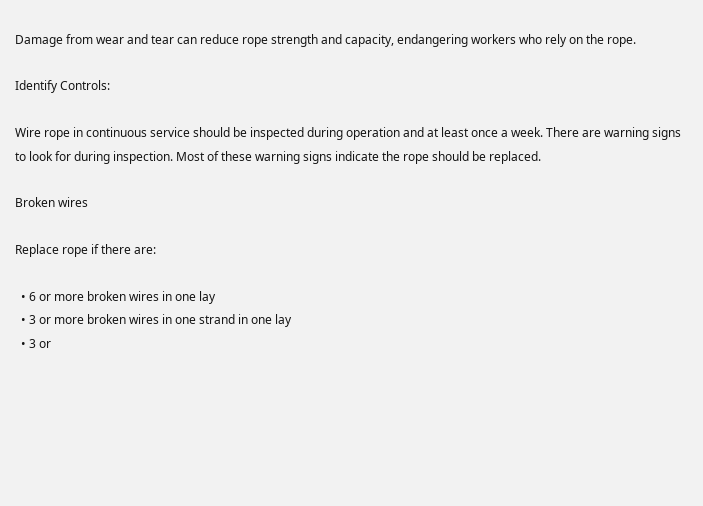Damage from wear and tear can reduce rope strength and capacity, endangering workers who rely on the rope.

Identify Controls:

Wire rope in continuous service should be inspected during operation and at least once a week. There are warning signs to look for during inspection. Most of these warning signs indicate the rope should be replaced.

Broken wires

Replace rope if there are:

  • 6 or more broken wires in one lay
  • 3 or more broken wires in one strand in one lay
  • 3 or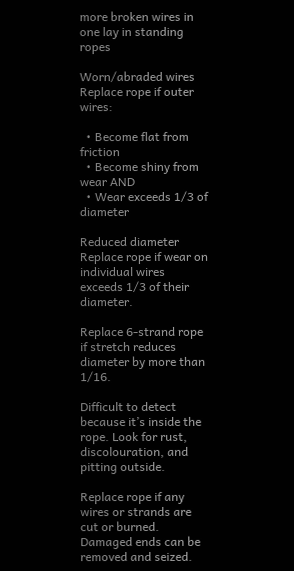more broken wires in one lay in standing ropes

Worn/abraded wires
Replace rope if outer wires:

  • Become flat from friction
  • Become shiny from wear AND
  • Wear exceeds 1/3 of diameter

Reduced diameter
Replace rope if wear on individual wires exceeds 1/3 of their diameter.

Replace 6-strand rope if stretch reduces diameter by more than 1/16.

Difficult to detect because it’s inside the rope. Look for rust, discolouration, and pitting outside.

Replace rope if any wires or strands are cut or burned. Damaged ends can be removed and seized.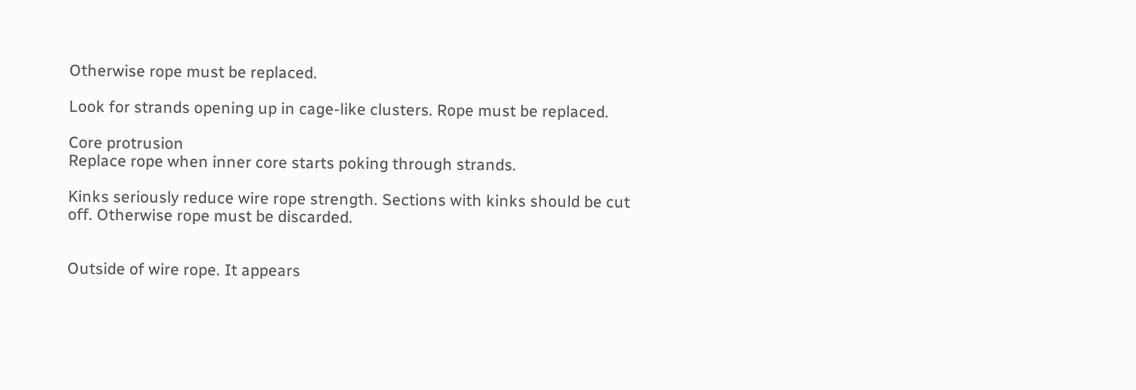Otherwise rope must be replaced.

Look for strands opening up in cage-like clusters. Rope must be replaced.

Core protrusion
Replace rope when inner core starts poking through strands.

Kinks seriously reduce wire rope strength. Sections with kinks should be cut off. Otherwise rope must be discarded.


Outside of wire rope. It appears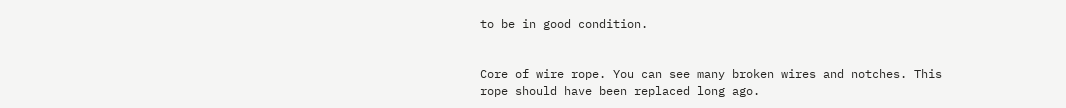to be in good condition.


Core of wire rope. You can see many broken wires and notches. This rope should have been replaced long ago.